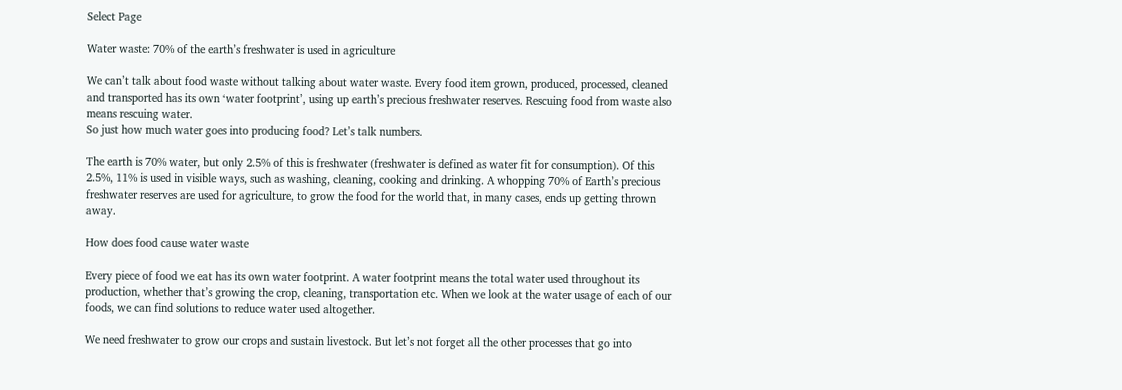Select Page

Water waste: 70% of the earth’s freshwater is used in agriculture

We can’t talk about food waste without talking about water waste. Every food item grown, produced, processed, cleaned and transported has its own ‘water footprint’, using up earth’s precious freshwater reserves. Rescuing food from waste also means rescuing water.
So just how much water goes into producing food? Let’s talk numbers.

The earth is 70% water, but only 2.5% of this is freshwater (freshwater is defined as water fit for consumption). Of this 2.5%, 11% is used in visible ways, such as washing, cleaning, cooking and drinking. A whopping 70% of Earth’s precious freshwater reserves are used for agriculture, to grow the food for the world that, in many cases, ends up getting thrown away.

How does food cause water waste

Every piece of food we eat has its own water footprint. A water footprint means the total water used throughout its production, whether that’s growing the crop, cleaning, transportation etc. When we look at the water usage of each of our foods, we can find solutions to reduce water used altogether.

We need freshwater to grow our crops and sustain livestock. But let’s not forget all the other processes that go into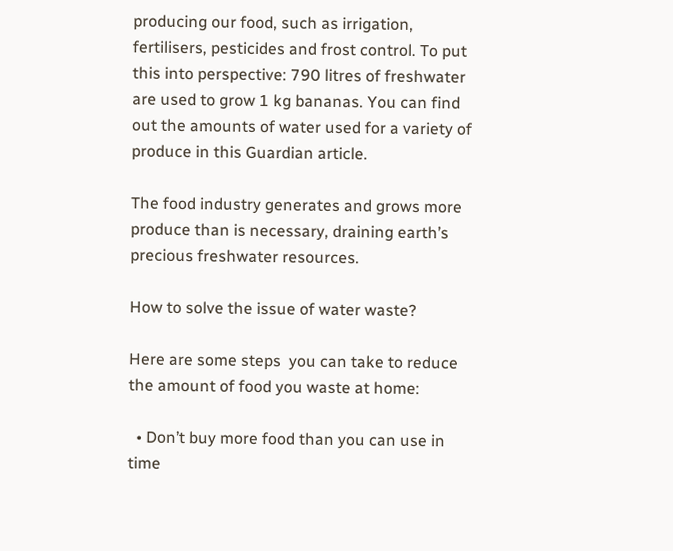producing our food, such as irrigation, fertilisers, pesticides and frost control. To put this into perspective: 790 litres of freshwater are used to grow 1 kg bananas. You can find out the amounts of water used for a variety of produce in this Guardian article.

The food industry generates and grows more produce than is necessary, draining earth’s precious freshwater resources.

How to solve the issue of water waste?

Here are some steps  you can take to reduce the amount of food you waste at home:

  • Don’t buy more food than you can use in time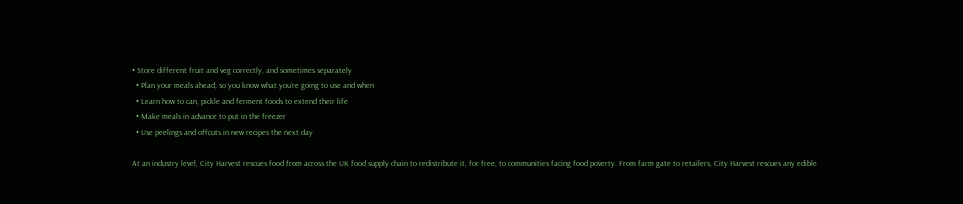• Store different fruit and veg correctly, and sometimes separately
  • Plan your meals ahead, so you know what you’re going to use and when
  • Learn how to can, pickle and ferment foods to extend their life
  • Make meals in advance to put in the freezer
  • Use peelings and offcuts in new recipes the next day

At an industry level, City Harvest rescues food from across the UK food supply chain to redistribute it, for free, to communities facing food poverty. From farm gate to retailers, City Harvest rescues any edible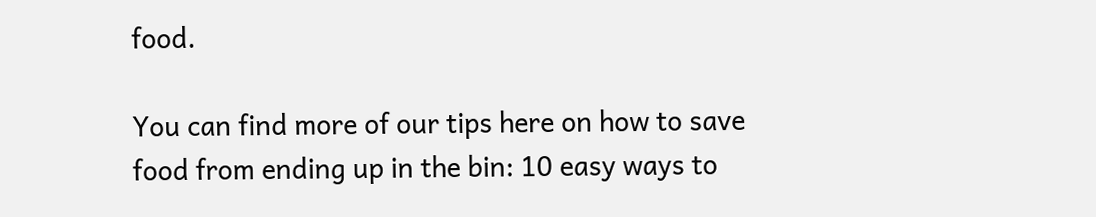food.

You can find more of our tips here on how to save food from ending up in the bin: 10 easy ways to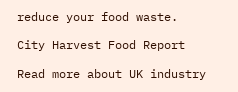reduce your food waste.

City Harvest Food Report

Read more about UK industry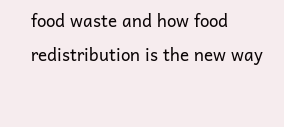food waste and how food redistribution is the new way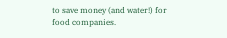to save money (and water!) for food companies.